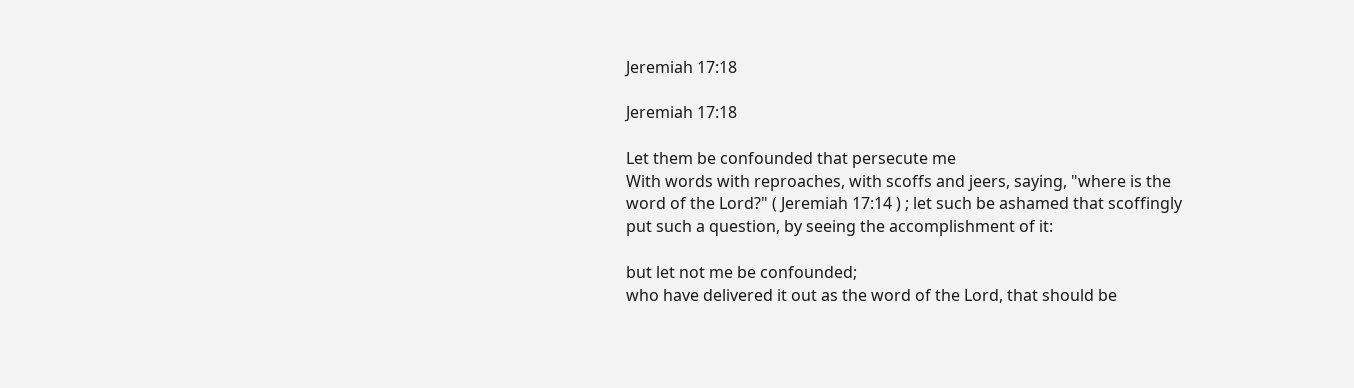Jeremiah 17:18

Jeremiah 17:18

Let them be confounded that persecute me
With words with reproaches, with scoffs and jeers, saying, "where is the word of the Lord?" ( Jeremiah 17:14 ) ; let such be ashamed that scoffingly put such a question, by seeing the accomplishment of it:

but let not me be confounded;
who have delivered it out as the word of the Lord, that should be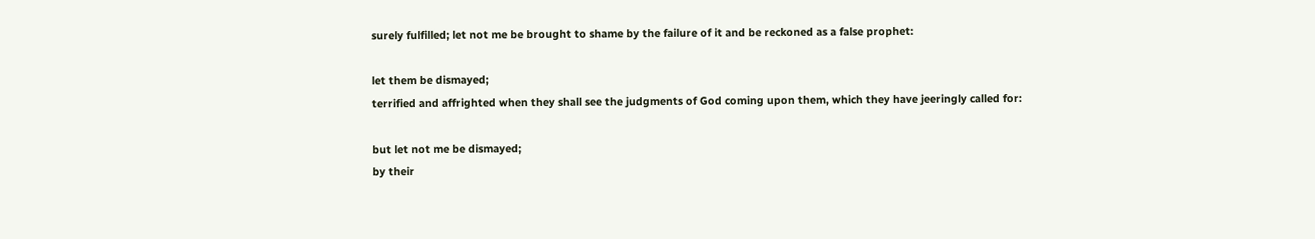surely fulfilled; let not me be brought to shame by the failure of it and be reckoned as a false prophet:

let them be dismayed;
terrified and affrighted when they shall see the judgments of God coming upon them, which they have jeeringly called for:

but let not me be dismayed;
by their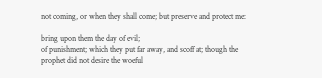not coming, or when they shall come; but preserve and protect me:

bring upon them the day of evil;
of punishment; which they put far away, and scoff at; though the prophet did not desire the woeful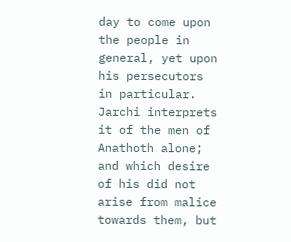day to come upon the people in general, yet upon his persecutors in particular. Jarchi interprets it of the men of Anathoth alone; and which desire of his did not arise from malice towards them, but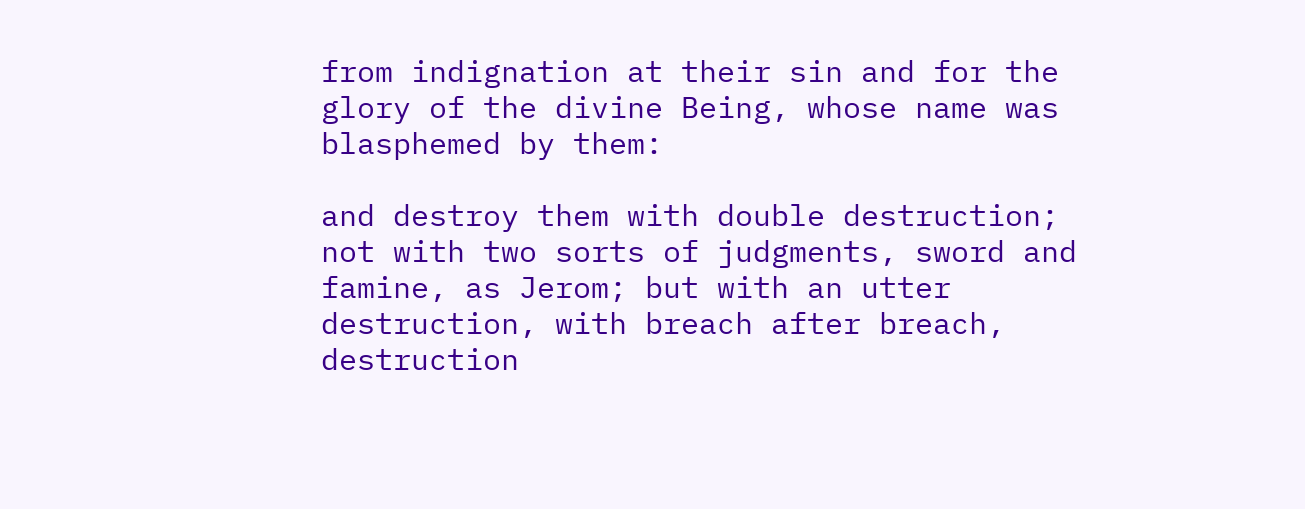from indignation at their sin and for the glory of the divine Being, whose name was blasphemed by them:

and destroy them with double destruction;
not with two sorts of judgments, sword and famine, as Jerom; but with an utter destruction, with breach after breach, destruction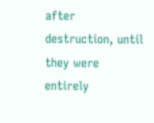after destruction, until they were entirely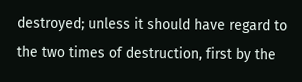destroyed; unless it should have regard to the two times of destruction, first by the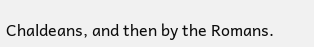Chaldeans, and then by the Romans.